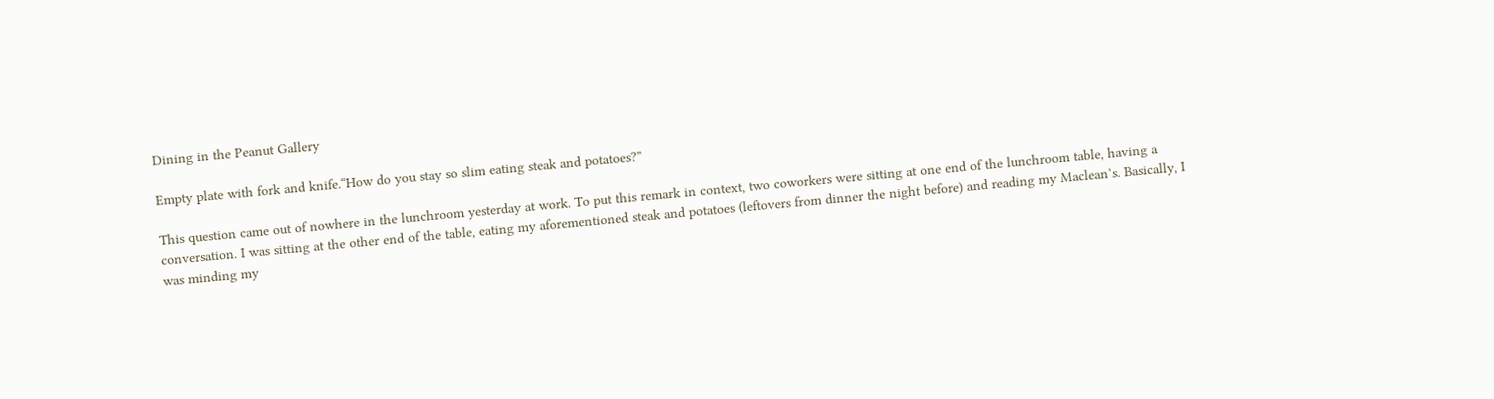Dining in the Peanut Gallery

Empty plate with fork and knife.“How do you stay so slim eating steak and potatoes?”

This question came out of nowhere in the lunchroom yesterday at work. To put this remark in context, two coworkers were sitting at one end of the lunchroom table, having a conversation. I was sitting at the other end of the table, eating my aforementioned steak and potatoes (leftovers from dinner the night before) and reading my Maclean’s. Basically, I was minding my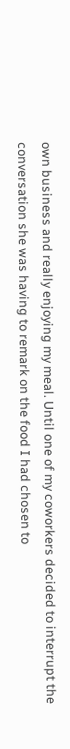own business and really enjoying my meal. Until one of my coworkers decided to interrupt the conversation she was having to remark on the food I had chosen to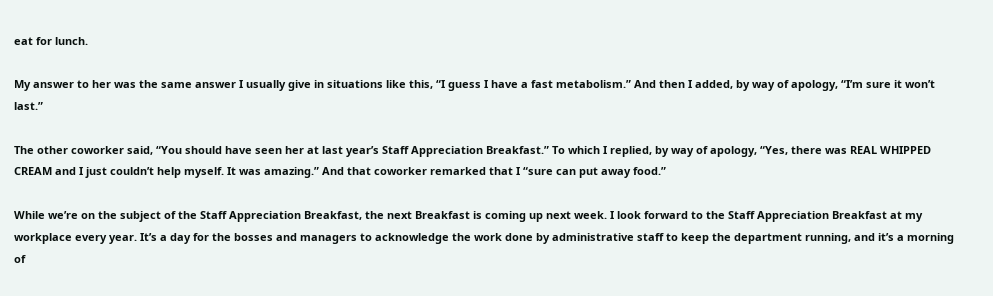eat for lunch.

My answer to her was the same answer I usually give in situations like this, “I guess I have a fast metabolism.” And then I added, by way of apology, “I’m sure it won’t last.”

The other coworker said, “You should have seen her at last year’s Staff Appreciation Breakfast.” To which I replied, by way of apology, “Yes, there was REAL WHIPPED CREAM and I just couldn’t help myself. It was amazing.” And that coworker remarked that I “sure can put away food.”

While we’re on the subject of the Staff Appreciation Breakfast, the next Breakfast is coming up next week. I look forward to the Staff Appreciation Breakfast at my workplace every year. It’s a day for the bosses and managers to acknowledge the work done by administrative staff to keep the department running, and it’s a morning of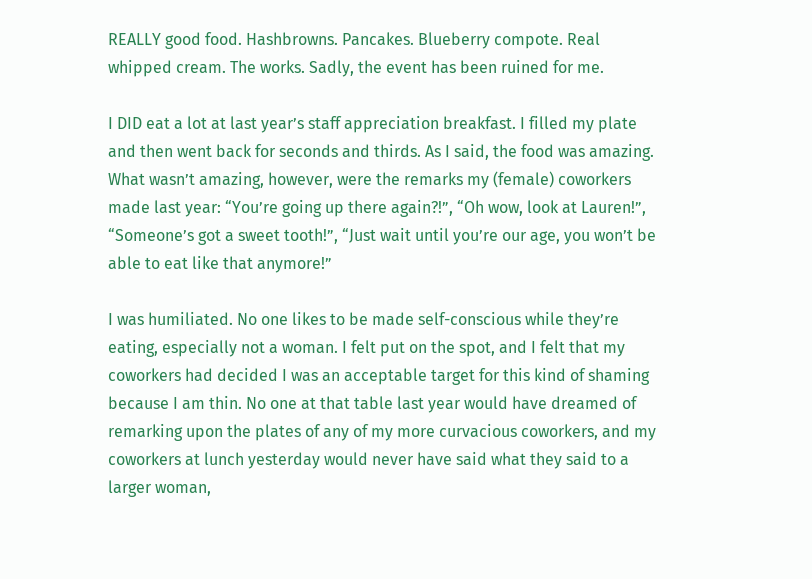REALLY good food. Hashbrowns. Pancakes. Blueberry compote. Real whipped cream. The works. Sadly, the event has been ruined for me.

I DID eat a lot at last year’s staff appreciation breakfast. I filled my plate and then went back for seconds and thirds. As I said, the food was amazing. What wasn’t amazing, however, were the remarks my (female) coworkers made last year: “You’re going up there again?!”, “Oh wow, look at Lauren!”, “Someone’s got a sweet tooth!”, “Just wait until you’re our age, you won’t be able to eat like that anymore!”

I was humiliated. No one likes to be made self-conscious while they’re eating, especially not a woman. I felt put on the spot, and I felt that my coworkers had decided I was an acceptable target for this kind of shaming because I am thin. No one at that table last year would have dreamed of remarking upon the plates of any of my more curvacious coworkers, and my coworkers at lunch yesterday would never have said what they said to a larger woman,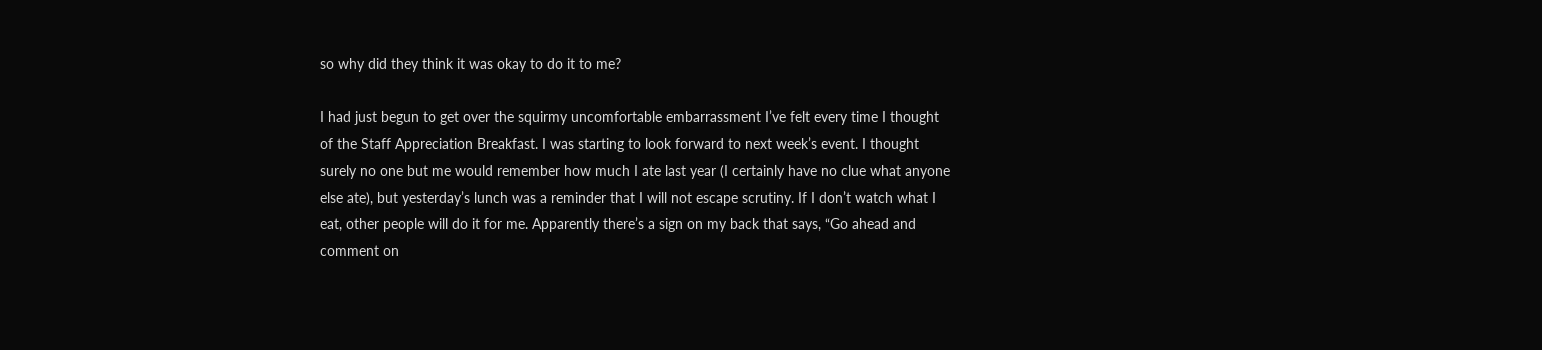so why did they think it was okay to do it to me?

I had just begun to get over the squirmy uncomfortable embarrassment I’ve felt every time I thought of the Staff Appreciation Breakfast. I was starting to look forward to next week’s event. I thought surely no one but me would remember how much I ate last year (I certainly have no clue what anyone else ate), but yesterday’s lunch was a reminder that I will not escape scrutiny. If I don’t watch what I eat, other people will do it for me. Apparently there’s a sign on my back that says, “Go ahead and comment on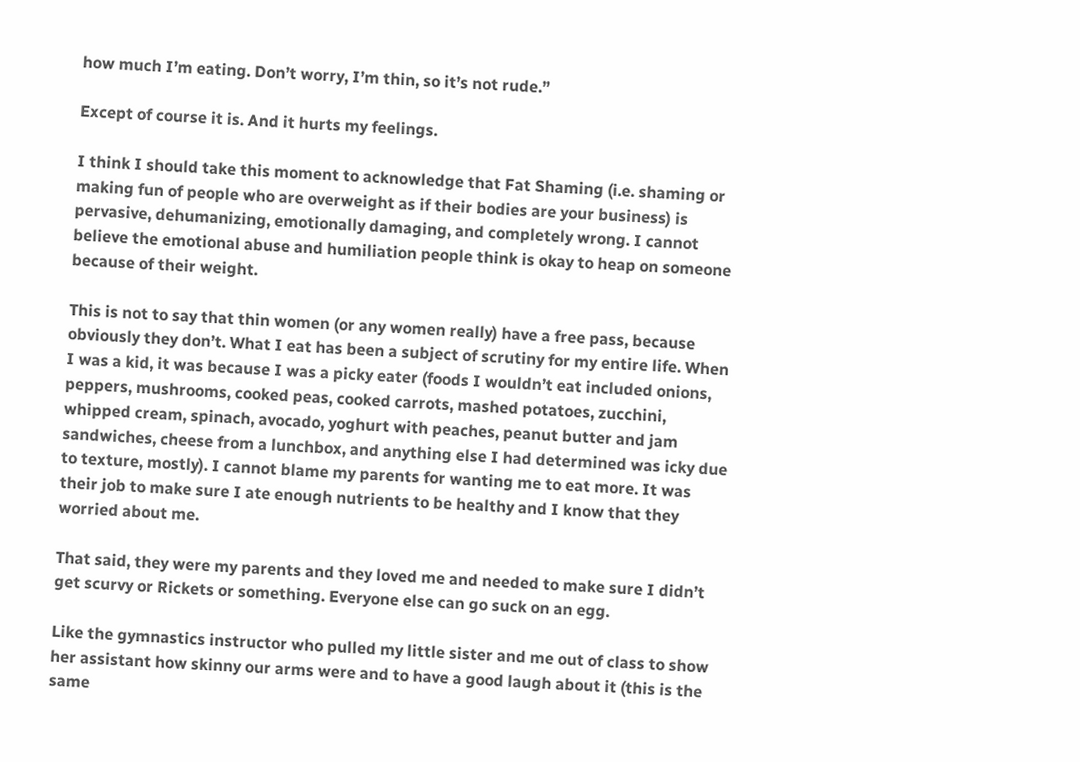how much I’m eating. Don’t worry, I’m thin, so it’s not rude.”

Except of course it is. And it hurts my feelings.

I think I should take this moment to acknowledge that Fat Shaming (i.e. shaming or making fun of people who are overweight as if their bodies are your business) is pervasive, dehumanizing, emotionally damaging, and completely wrong. I cannot believe the emotional abuse and humiliation people think is okay to heap on someone because of their weight.

This is not to say that thin women (or any women really) have a free pass, because obviously they don’t. What I eat has been a subject of scrutiny for my entire life. When I was a kid, it was because I was a picky eater (foods I wouldn’t eat included onions, peppers, mushrooms, cooked peas, cooked carrots, mashed potatoes, zucchini, whipped cream, spinach, avocado, yoghurt with peaches, peanut butter and jam sandwiches, cheese from a lunchbox, and anything else I had determined was icky due to texture, mostly). I cannot blame my parents for wanting me to eat more. It was their job to make sure I ate enough nutrients to be healthy and I know that they worried about me.

That said, they were my parents and they loved me and needed to make sure I didn’t get scurvy or Rickets or something. Everyone else can go suck on an egg.

Like the gymnastics instructor who pulled my little sister and me out of class to show her assistant how skinny our arms were and to have a good laugh about it (this is the same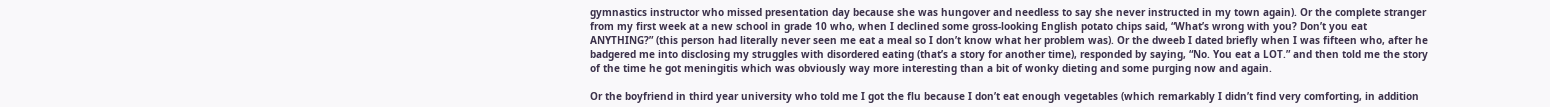gymnastics instructor who missed presentation day because she was hungover and needless to say she never instructed in my town again). Or the complete stranger from my first week at a new school in grade 10 who, when I declined some gross-looking English potato chips said, “What’s wrong with you? Don’t you eat ANYTHING?” (this person had literally never seen me eat a meal so I don’t know what her problem was). Or the dweeb I dated briefly when I was fifteen who, after he badgered me into disclosing my struggles with disordered eating (that’s a story for another time), responded by saying, “No. You eat a LOT.” and then told me the story of the time he got meningitis which was obviously way more interesting than a bit of wonky dieting and some purging now and again.

Or the boyfriend in third year university who told me I got the flu because I don’t eat enough vegetables (which remarkably I didn’t find very comforting, in addition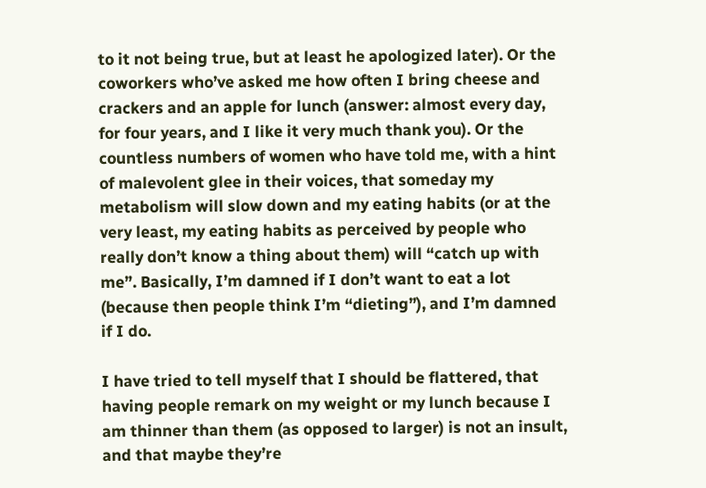to it not being true, but at least he apologized later). Or the coworkers who’ve asked me how often I bring cheese and crackers and an apple for lunch (answer: almost every day, for four years, and I like it very much thank you). Or the countless numbers of women who have told me, with a hint of malevolent glee in their voices, that someday my metabolism will slow down and my eating habits (or at the very least, my eating habits as perceived by people who really don’t know a thing about them) will “catch up with me”. Basically, I’m damned if I don’t want to eat a lot (because then people think I’m “dieting”), and I’m damned if I do.

I have tried to tell myself that I should be flattered, that having people remark on my weight or my lunch because I am thinner than them (as opposed to larger) is not an insult, and that maybe they’re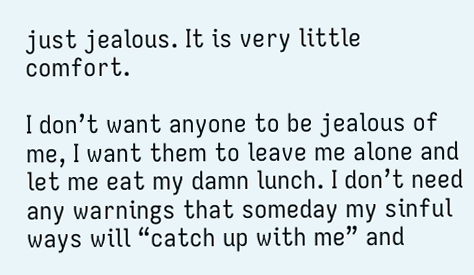just jealous. It is very little comfort.

I don’t want anyone to be jealous of me, I want them to leave me alone and let me eat my damn lunch. I don’t need any warnings that someday my sinful ways will “catch up with me” and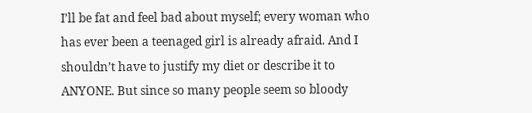I’ll be fat and feel bad about myself; every woman who has ever been a teenaged girl is already afraid. And I shouldn’t have to justify my diet or describe it to ANYONE. But since so many people seem so bloody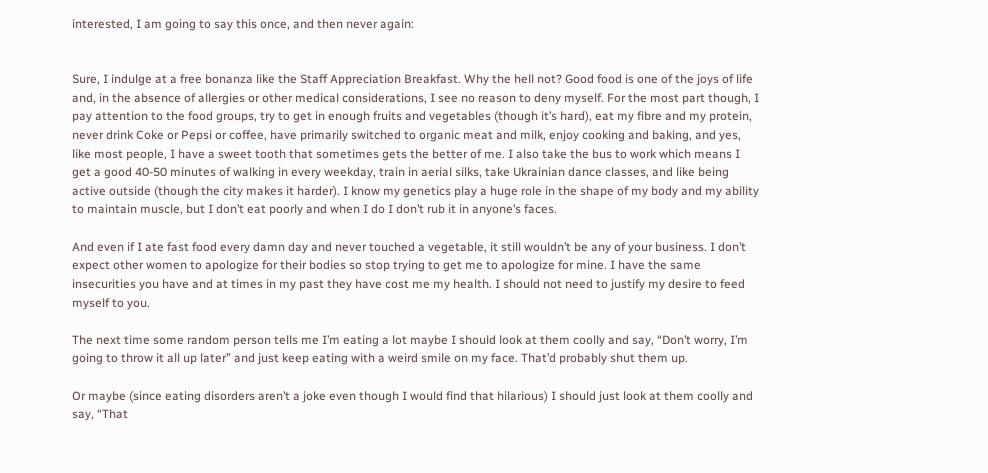interested, I am going to say this once, and then never again:


Sure, I indulge at a free bonanza like the Staff Appreciation Breakfast. Why the hell not? Good food is one of the joys of life and, in the absence of allergies or other medical considerations, I see no reason to deny myself. For the most part though, I pay attention to the food groups, try to get in enough fruits and vegetables (though it’s hard), eat my fibre and my protein, never drink Coke or Pepsi or coffee, have primarily switched to organic meat and milk, enjoy cooking and baking, and yes, like most people, I have a sweet tooth that sometimes gets the better of me. I also take the bus to work which means I get a good 40-50 minutes of walking in every weekday, train in aerial silks, take Ukrainian dance classes, and like being active outside (though the city makes it harder). I know my genetics play a huge role in the shape of my body and my ability to maintain muscle, but I don’t eat poorly and when I do I don’t rub it in anyone’s faces.

And even if I ate fast food every damn day and never touched a vegetable, it still wouldn’t be any of your business. I don’t expect other women to apologize for their bodies so stop trying to get me to apologize for mine. I have the same insecurities you have and at times in my past they have cost me my health. I should not need to justify my desire to feed myself to you.

The next time some random person tells me I’m eating a lot maybe I should look at them coolly and say, “Don’t worry, I’m going to throw it all up later” and just keep eating with a weird smile on my face. That’d probably shut them up.

Or maybe (since eating disorders aren’t a joke even though I would find that hilarious) I should just look at them coolly and say, “That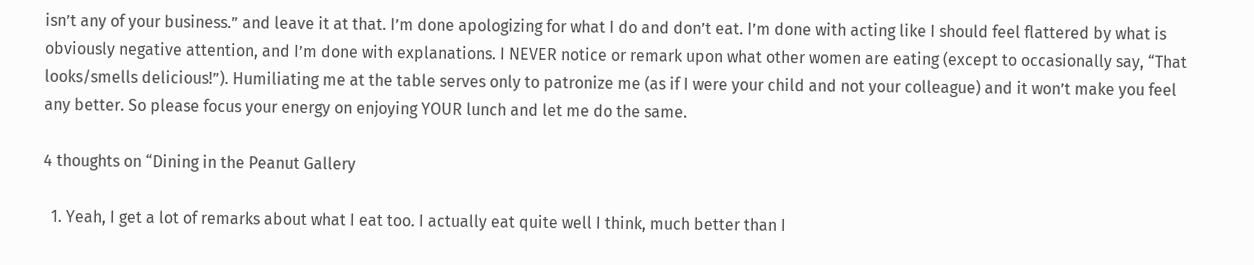isn’t any of your business.” and leave it at that. I’m done apologizing for what I do and don’t eat. I’m done with acting like I should feel flattered by what is obviously negative attention, and I’m done with explanations. I NEVER notice or remark upon what other women are eating (except to occasionally say, “That looks/smells delicious!”). Humiliating me at the table serves only to patronize me (as if I were your child and not your colleague) and it won’t make you feel any better. So please focus your energy on enjoying YOUR lunch and let me do the same.

4 thoughts on “Dining in the Peanut Gallery

  1. Yeah, I get a lot of remarks about what I eat too. I actually eat quite well I think, much better than I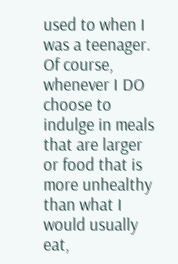used to when I was a teenager. Of course, whenever I DO choose to indulge in meals that are larger or food that is more unhealthy than what I would usually eat,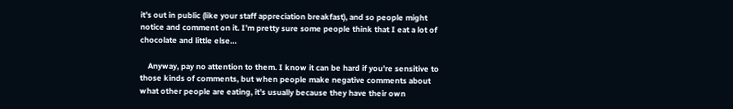it’s out in public (like your staff appreciation breakfast), and so people might notice and comment on it. I’m pretty sure some people think that I eat a lot of chocolate and little else…

    Anyway, pay no attention to them. I know it can be hard if you’re sensitive to those kinds of comments, but when people make negative comments about what other people are eating, it’s usually because they have their own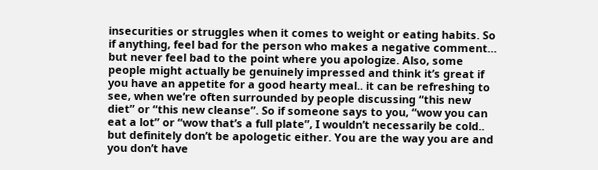insecurities or struggles when it comes to weight or eating habits. So if anything, feel bad for the person who makes a negative comment… but never feel bad to the point where you apologize. Also, some people might actually be genuinely impressed and think it’s great if you have an appetite for a good hearty meal.. it can be refreshing to see, when we’re often surrounded by people discussing “this new diet” or “this new cleanse”. So if someone says to you, “wow you can eat a lot” or “wow that’s a full plate”, I wouldn’t necessarily be cold.. but definitely don’t be apologetic either. You are the way you are and you don’t have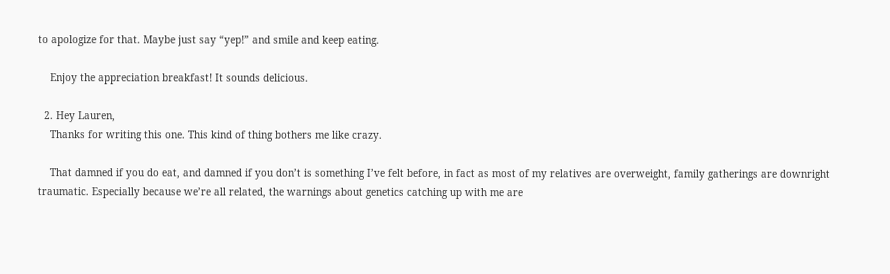to apologize for that. Maybe just say “yep!” and smile and keep eating.

    Enjoy the appreciation breakfast! It sounds delicious.

  2. Hey Lauren,
    Thanks for writing this one. This kind of thing bothers me like crazy.

    That damned if you do eat, and damned if you don’t is something I’ve felt before, in fact as most of my relatives are overweight, family gatherings are downright traumatic. Especially because we’re all related, the warnings about genetics catching up with me are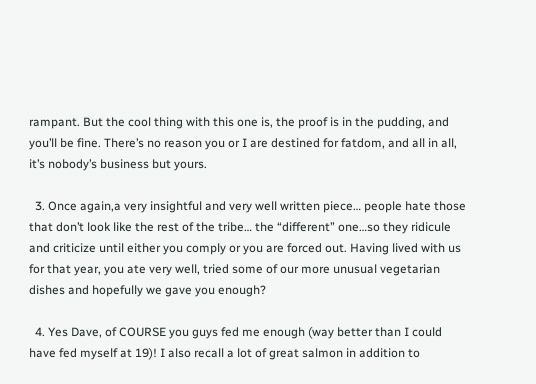rampant. But the cool thing with this one is, the proof is in the pudding, and you’ll be fine. There’s no reason you or I are destined for fatdom, and all in all, it’s nobody’s business but yours.

  3. Once again,a very insightful and very well written piece… people hate those that don’t look like the rest of the tribe… the “different” one…so they ridicule and criticize until either you comply or you are forced out. Having lived with us for that year, you ate very well, tried some of our more unusual vegetarian dishes and hopefully we gave you enough?

  4. Yes Dave, of COURSE you guys fed me enough (way better than I could have fed myself at 19)! I also recall a lot of great salmon in addition to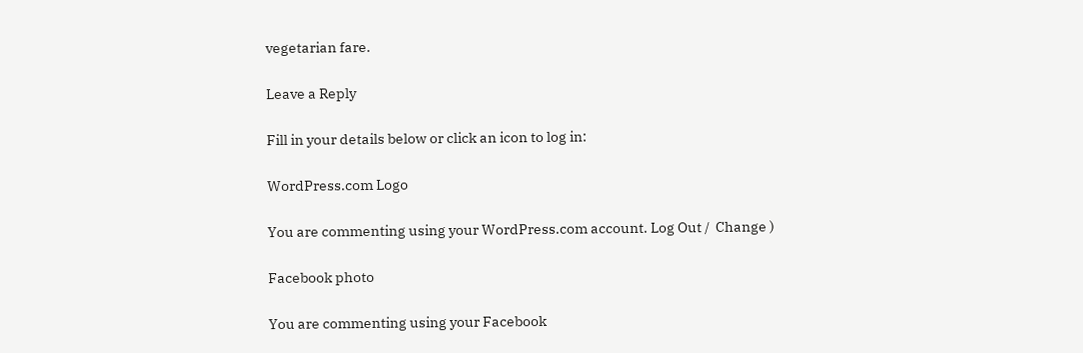vegetarian fare.

Leave a Reply

Fill in your details below or click an icon to log in:

WordPress.com Logo

You are commenting using your WordPress.com account. Log Out /  Change )

Facebook photo

You are commenting using your Facebook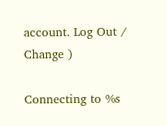account. Log Out /  Change )

Connecting to %s